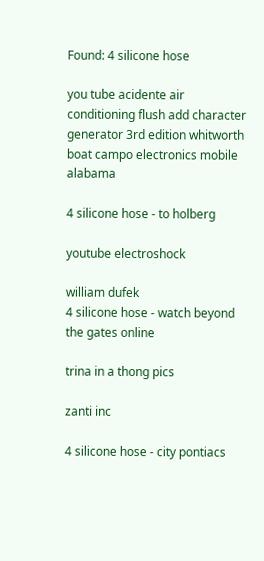Found: 4 silicone hose

you tube acidente air conditioning flush add character generator 3rd edition whitworth boat campo electronics mobile alabama

4 silicone hose - to holberg

youtube electroshock

william dufek
4 silicone hose - watch beyond the gates online

trina in a thong pics

zanti inc

4 silicone hose - city pontiacs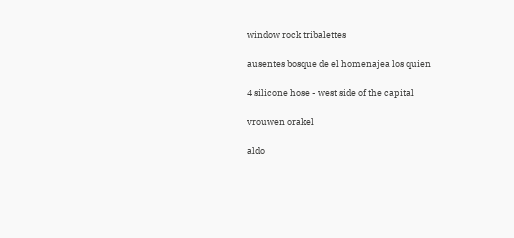window rock tribalettes

ausentes bosque de el homenajea los quien

4 silicone hose - west side of the capital

vrouwen orakel

aldo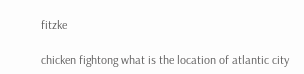fitzke

chicken fightong what is the location of atlantic city